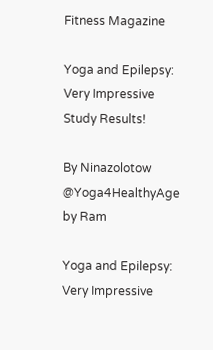Fitness Magazine

Yoga and Epilepsy: Very Impressive Study Results!

By Ninazolotow @Yoga4HealthyAge
by Ram

Yoga and Epilepsy: Very Impressive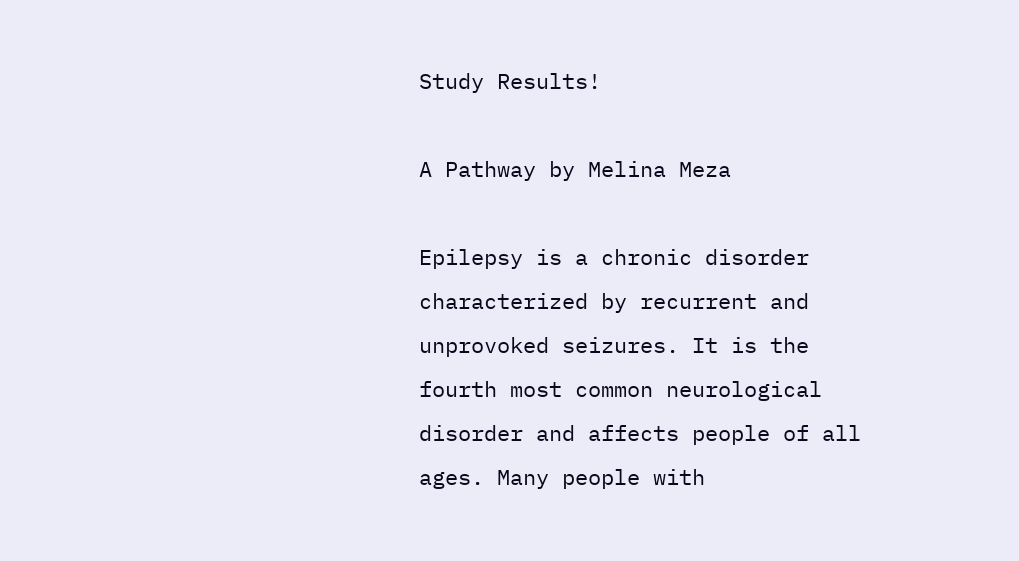Study Results!

A Pathway by Melina Meza

Epilepsy is a chronic disorder characterized by recurrent and unprovoked seizures. It is the fourth most common neurological disorder and affects people of all ages. Many people with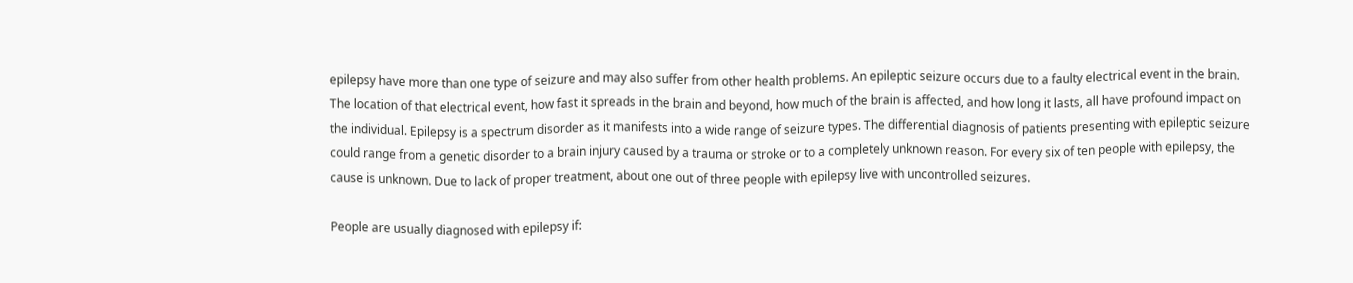epilepsy have more than one type of seizure and may also suffer from other health problems. An epileptic seizure occurs due to a faulty electrical event in the brain. The location of that electrical event, how fast it spreads in the brain and beyond, how much of the brain is affected, and how long it lasts, all have profound impact on the individual. Epilepsy is a spectrum disorder as it manifests into a wide range of seizure types. The differential diagnosis of patients presenting with epileptic seizure could range from a genetic disorder to a brain injury caused by a trauma or stroke or to a completely unknown reason. For every six of ten people with epilepsy, the cause is unknown. Due to lack of proper treatment, about one out of three people with epilepsy live with uncontrolled seizures.

People are usually diagnosed with epilepsy if: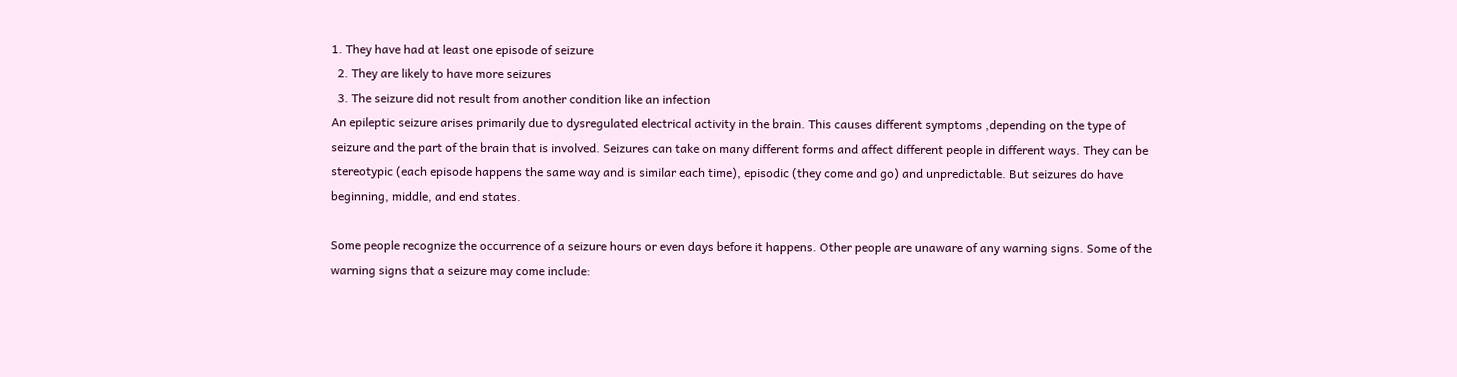1. They have had at least one episode of seizure
  2. They are likely to have more seizures
  3. The seizure did not result from another condition like an infection
An epileptic seizure arises primarily due to dysregulated electrical activity in the brain. This causes different symptoms ,depending on the type of seizure and the part of the brain that is involved. Seizures can take on many different forms and affect different people in different ways. They can be stereotypic (each episode happens the same way and is similar each time), episodic (they come and go) and unpredictable. But seizures do have beginning, middle, and end states.

Some people recognize the occurrence of a seizure hours or even days before it happens. Other people are unaware of any warning signs. Some of the warning signs that a seizure may come include: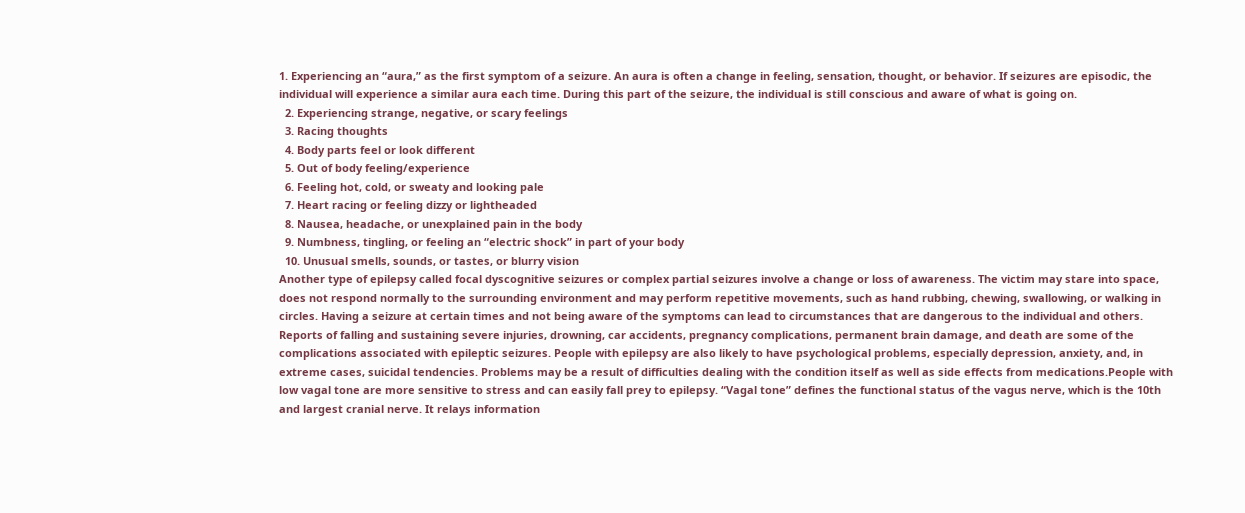1. Experiencing an “aura,” as the first symptom of a seizure. An aura is often a change in feeling, sensation, thought, or behavior. If seizures are episodic, the individual will experience a similar aura each time. During this part of the seizure, the individual is still conscious and aware of what is going on.
  2. Experiencing strange, negative, or scary feelings
  3. Racing thoughts
  4. Body parts feel or look different
  5. Out of body feeling/experience
  6. Feeling hot, cold, or sweaty and looking pale
  7. Heart racing or feeling dizzy or lightheaded
  8. Nausea, headache, or unexplained pain in the body
  9. Numbness, tingling, or feeling an “electric shock” in part of your body
  10. Unusual smells, sounds, or tastes, or blurry vision
Another type of epilepsy called focal dyscognitive seizures or complex partial seizures involve a change or loss of awareness. The victim may stare into space, does not respond normally to the surrounding environment and may perform repetitive movements, such as hand rubbing, chewing, swallowing, or walking in circles. Having a seizure at certain times and not being aware of the symptoms can lead to circumstances that are dangerous to the individual and others. Reports of falling and sustaining severe injuries, drowning, car accidents, pregnancy complications, permanent brain damage, and death are some of the complications associated with epileptic seizures. People with epilepsy are also likely to have psychological problems, especially depression, anxiety, and, in extreme cases, suicidal tendencies. Problems may be a result of difficulties dealing with the condition itself as well as side effects from medications.People with low vagal tone are more sensitive to stress and can easily fall prey to epilepsy. “Vagal tone” defines the functional status of the vagus nerve, which is the 10th and largest cranial nerve. It relays information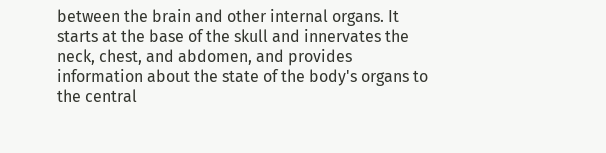between the brain and other internal organs. It starts at the base of the skull and innervates the neck, chest, and abdomen, and provides information about the state of the body's organs to the central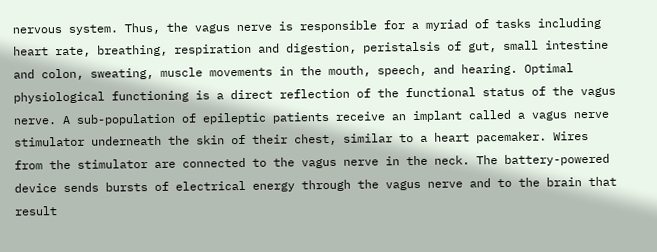nervous system. Thus, the vagus nerve is responsible for a myriad of tasks including heart rate, breathing, respiration and digestion, peristalsis of gut, small intestine and colon, sweating, muscle movements in the mouth, speech, and hearing. Optimal physiological functioning is a direct reflection of the functional status of the vagus nerve. A sub-population of epileptic patients receive an implant called a vagus nerve stimulator underneath the skin of their chest, similar to a heart pacemaker. Wires from the stimulator are connected to the vagus nerve in the neck. The battery-powered device sends bursts of electrical energy through the vagus nerve and to the brain that result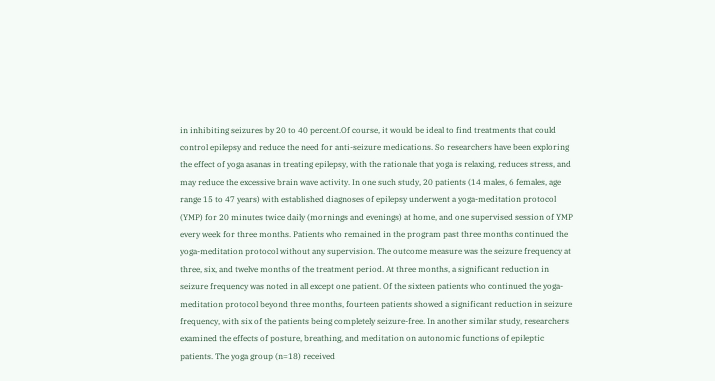in inhibiting seizures by 20 to 40 percent.Of course, it would be ideal to find treatments that could control epilepsy and reduce the need for anti-seizure medications. So researchers have been exploring the effect of yoga asanas in treating epilepsy, with the rationale that yoga is relaxing, reduces stress, and may reduce the excessive brain wave activity. In one such study, 20 patients (14 males, 6 females, age range 15 to 47 years) with established diagnoses of epilepsy underwent a yoga-meditation protocol (YMP) for 20 minutes twice daily (mornings and evenings) at home, and one supervised session of YMP every week for three months. Patients who remained in the program past three months continued the yoga-meditation protocol without any supervision. The outcome measure was the seizure frequency at three, six, and twelve months of the treatment period. At three months, a significant reduction in seizure frequency was noted in all except one patient. Of the sixteen patients who continued the yoga-meditation protocol beyond three months, fourteen patients showed a significant reduction in seizure frequency, with six of the patients being completely seizure-free. In another similar study, researchers examined the effects of posture, breathing, and meditation on autonomic functions of epileptic patients. The yoga group (n=18) received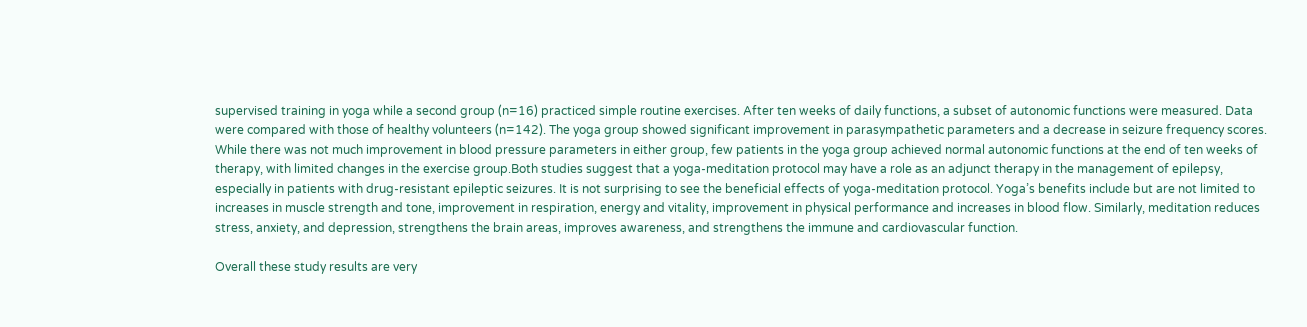supervised training in yoga while a second group (n=16) practiced simple routine exercises. After ten weeks of daily functions, a subset of autonomic functions were measured. Data were compared with those of healthy volunteers (n=142). The yoga group showed significant improvement in parasympathetic parameters and a decrease in seizure frequency scores. While there was not much improvement in blood pressure parameters in either group, few patients in the yoga group achieved normal autonomic functions at the end of ten weeks of therapy, with limited changes in the exercise group.Both studies suggest that a yoga-meditation protocol may have a role as an adjunct therapy in the management of epilepsy, especially in patients with drug-resistant epileptic seizures. It is not surprising to see the beneficial effects of yoga-meditation protocol. Yoga’s benefits include but are not limited to increases in muscle strength and tone, improvement in respiration, energy and vitality, improvement in physical performance and increases in blood flow. Similarly, meditation reduces stress, anxiety, and depression, strengthens the brain areas, improves awareness, and strengthens the immune and cardiovascular function.

Overall these study results are very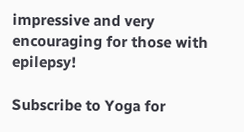impressive and very encouraging for those with epilepsy!

Subscribe to Yoga for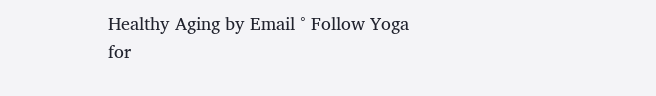Healthy Aging by Email ° Follow Yoga for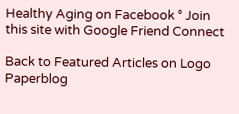Healthy Aging on Facebook ° Join this site with Google Friend Connect

Back to Featured Articles on Logo Paperblog